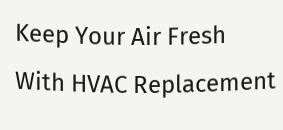Keep Your Air Fresh With HVAC Replacement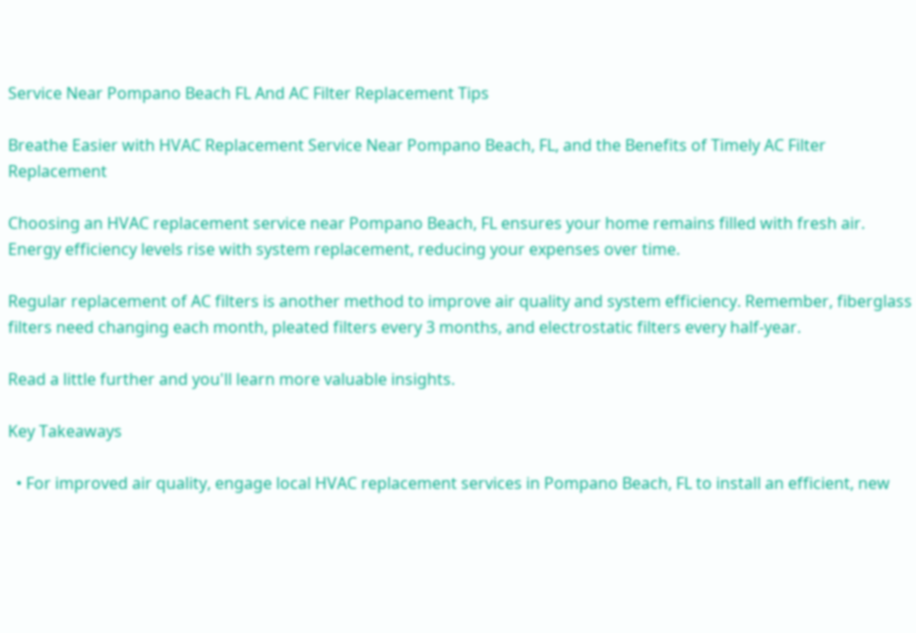Service Near Pompano Beach FL And AC Filter Replacement Tips

Breathe Easier with HVAC Replacement Service Near Pompano Beach, FL, and the Benefits of Timely AC Filter Replacement

Choosing an HVAC replacement service near Pompano Beach, FL ensures your home remains filled with fresh air. Energy efficiency levels rise with system replacement, reducing your expenses over time.

Regular replacement of AC filters is another method to improve air quality and system efficiency. Remember, fiberglass filters need changing each month, pleated filters every 3 months, and electrostatic filters every half-year.

Read a little further and you'll learn more valuable insights.

Key Takeaways

  • For improved air quality, engage local HVAC replacement services in Pompano Beach, FL to install an efficient, new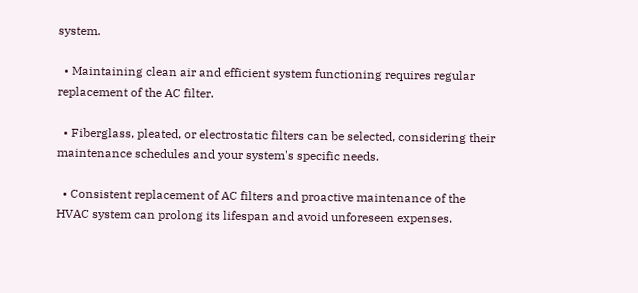system.

  • Maintaining clean air and efficient system functioning requires regular replacement of the AC filter.

  • Fiberglass, pleated, or electrostatic filters can be selected, considering their maintenance schedules and your system's specific needs.

  • Consistent replacement of AC filters and proactive maintenance of the HVAC system can prolong its lifespan and avoid unforeseen expenses.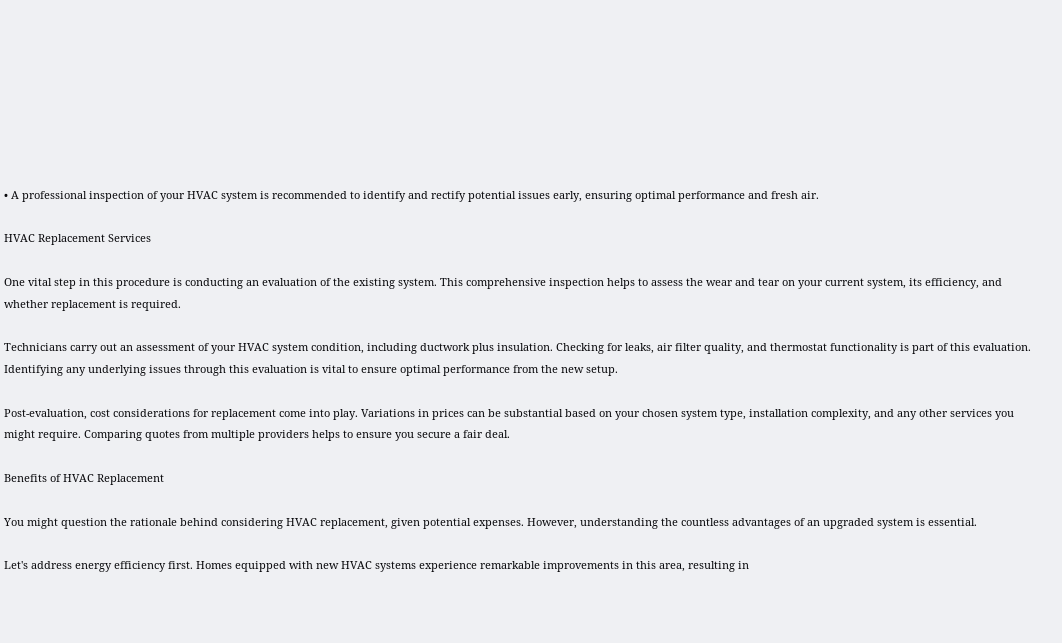• A professional inspection of your HVAC system is recommended to identify and rectify potential issues early, ensuring optimal performance and fresh air.

HVAC Replacement Services

One vital step in this procedure is conducting an evaluation of the existing system. This comprehensive inspection helps to assess the wear and tear on your current system, its efficiency, and whether replacement is required.

Technicians carry out an assessment of your HVAC system condition, including ductwork plus insulation. Checking for leaks, air filter quality, and thermostat functionality is part of this evaluation. Identifying any underlying issues through this evaluation is vital to ensure optimal performance from the new setup.

Post-evaluation, cost considerations for replacement come into play. Variations in prices can be substantial based on your chosen system type, installation complexity, and any other services you might require. Comparing quotes from multiple providers helps to ensure you secure a fair deal.

Benefits of HVAC Replacement

You might question the rationale behind considering HVAC replacement, given potential expenses. However, understanding the countless advantages of an upgraded system is essential.

Let's address energy efficiency first. Homes equipped with new HVAC systems experience remarkable improvements in this area, resulting in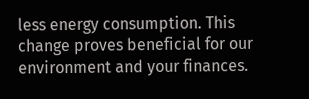less energy consumption. This change proves beneficial for our environment and your finances.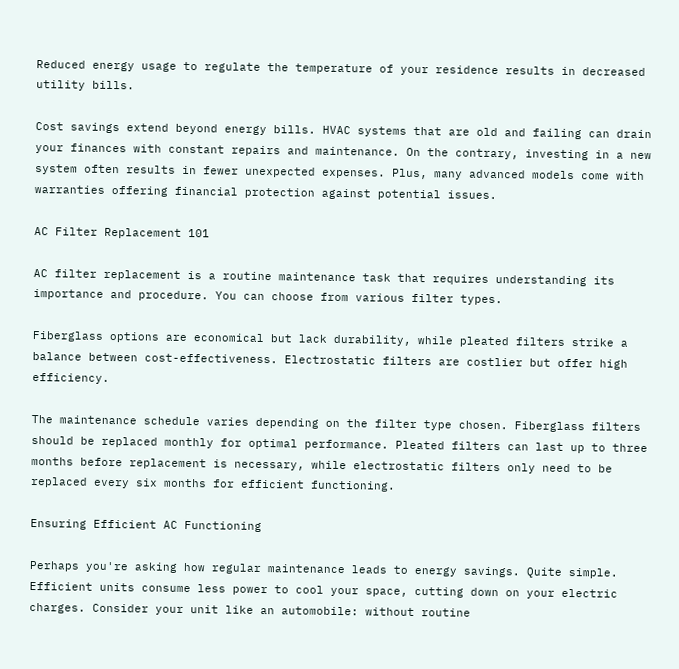Reduced energy usage to regulate the temperature of your residence results in decreased utility bills.

Cost savings extend beyond energy bills. HVAC systems that are old and failing can drain your finances with constant repairs and maintenance. On the contrary, investing in a new system often results in fewer unexpected expenses. Plus, many advanced models come with warranties offering financial protection against potential issues.

AC Filter Replacement 101

AC filter replacement is a routine maintenance task that requires understanding its importance and procedure. You can choose from various filter types.

Fiberglass options are economical but lack durability, while pleated filters strike a balance between cost-effectiveness. Electrostatic filters are costlier but offer high efficiency.

The maintenance schedule varies depending on the filter type chosen. Fiberglass filters should be replaced monthly for optimal performance. Pleated filters can last up to three months before replacement is necessary, while electrostatic filters only need to be replaced every six months for efficient functioning.

Ensuring Efficient AC Functioning

Perhaps you're asking how regular maintenance leads to energy savings. Quite simple. Efficient units consume less power to cool your space, cutting down on your electric charges. Consider your unit like an automobile: without routine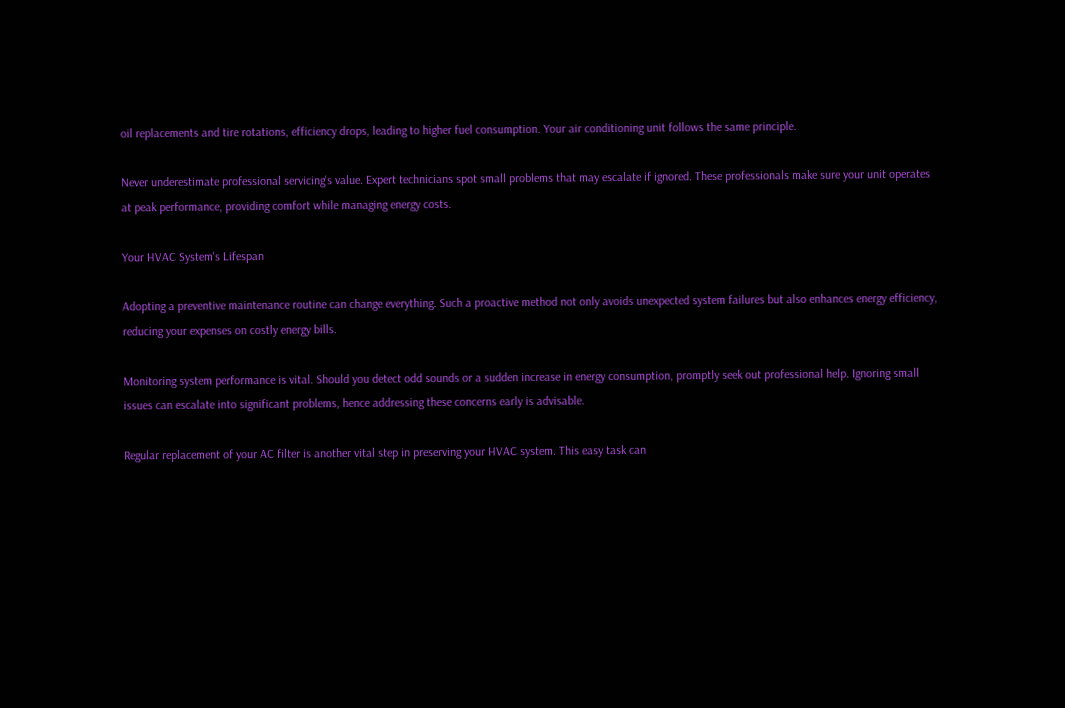oil replacements and tire rotations, efficiency drops, leading to higher fuel consumption. Your air conditioning unit follows the same principle.

Never underestimate professional servicing's value. Expert technicians spot small problems that may escalate if ignored. These professionals make sure your unit operates at peak performance, providing comfort while managing energy costs.

Your HVAC System's Lifespan

Adopting a preventive maintenance routine can change everything. Such a proactive method not only avoids unexpected system failures but also enhances energy efficiency, reducing your expenses on costly energy bills.

Monitoring system performance is vital. Should you detect odd sounds or a sudden increase in energy consumption, promptly seek out professional help. Ignoring small issues can escalate into significant problems, hence addressing these concerns early is advisable.

Regular replacement of your AC filter is another vital step in preserving your HVAC system. This easy task can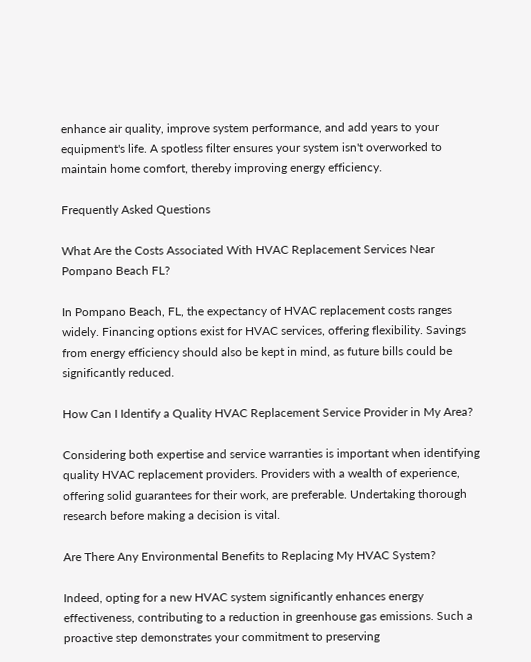enhance air quality, improve system performance, and add years to your equipment's life. A spotless filter ensures your system isn't overworked to maintain home comfort, thereby improving energy efficiency.

Frequently Asked Questions

What Are the Costs Associated With HVAC Replacement Services Near Pompano Beach FL?

In Pompano Beach, FL, the expectancy of HVAC replacement costs ranges widely. Financing options exist for HVAC services, offering flexibility. Savings from energy efficiency should also be kept in mind, as future bills could be significantly reduced.

How Can I Identify a Quality HVAC Replacement Service Provider in My Area?

Considering both expertise and service warranties is important when identifying quality HVAC replacement providers. Providers with a wealth of experience, offering solid guarantees for their work, are preferable. Undertaking thorough research before making a decision is vital.

Are There Any Environmental Benefits to Replacing My HVAC System?

Indeed, opting for a new HVAC system significantly enhances energy effectiveness, contributing to a reduction in greenhouse gas emissions. Such a proactive step demonstrates your commitment to preserving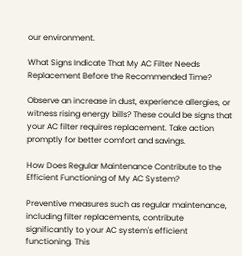our environment.

What Signs Indicate That My AC Filter Needs Replacement Before the Recommended Time?

Observe an increase in dust, experience allergies, or witness rising energy bills? These could be signs that your AC filter requires replacement. Take action promptly for better comfort and savings.

How Does Regular Maintenance Contribute to the Efficient Functioning of My AC System?

Preventive measures such as regular maintenance, including filter replacements, contribute significantly to your AC system's efficient functioning. This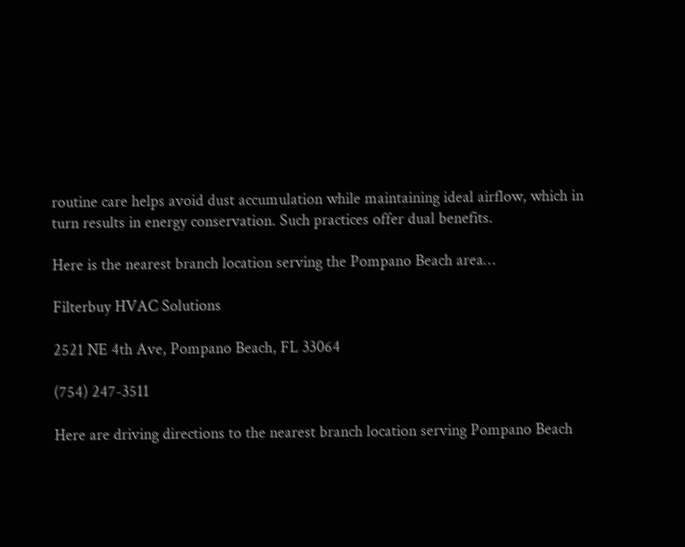routine care helps avoid dust accumulation while maintaining ideal airflow, which in turn results in energy conservation. Such practices offer dual benefits.

Here is the nearest branch location serving the Pompano Beach area…

Filterbuy HVAC Solutions

2521 NE 4th Ave, Pompano Beach, FL 33064

(754) 247-3511

Here are driving directions to the nearest branch location serving Pompano Beach